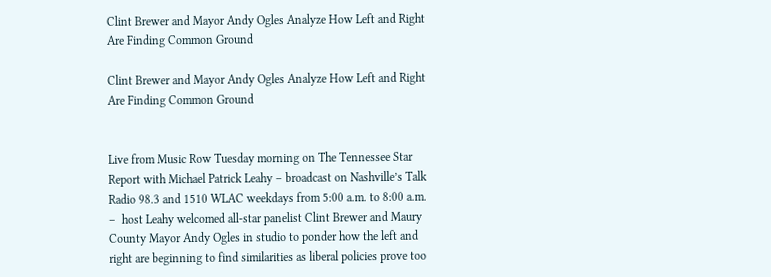Clint Brewer and Mayor Andy Ogles Analyze How Left and Right Are Finding Common Ground

Clint Brewer and Mayor Andy Ogles Analyze How Left and Right Are Finding Common Ground


Live from Music Row Tuesday morning on The Tennessee Star Report with Michael Patrick Leahy – broadcast on Nashville’s Talk Radio 98.3 and 1510 WLAC weekdays from 5:00 a.m. to 8:00 a.m. –  host Leahy welcomed all-star panelist Clint Brewer and Maury County Mayor Andy Ogles in studio to ponder how the left and right are beginning to find similarities as liberal policies prove too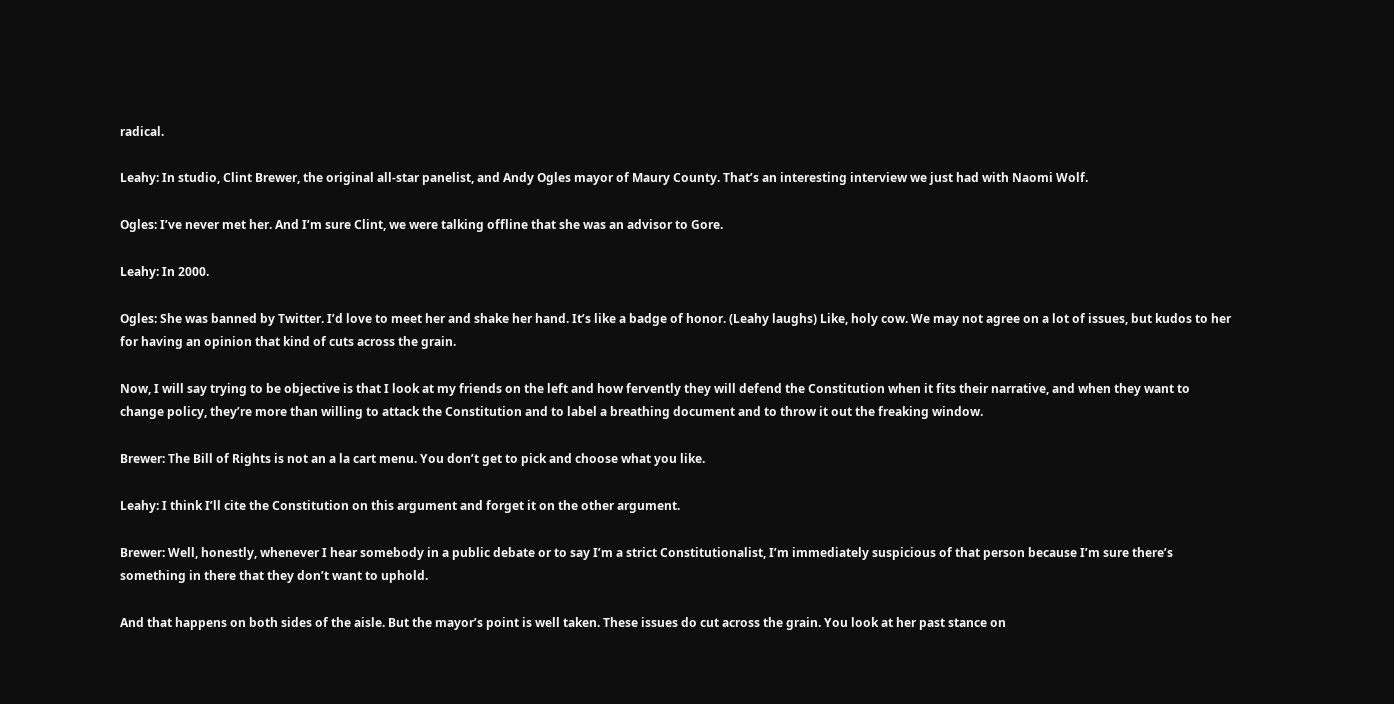radical.

Leahy: In studio, Clint Brewer, the original all-star panelist, and Andy Ogles mayor of Maury County. That’s an interesting interview we just had with Naomi Wolf.

Ogles: I’ve never met her. And I’m sure Clint, we were talking offline that she was an advisor to Gore.

Leahy: In 2000.

Ogles: She was banned by Twitter. I’d love to meet her and shake her hand. It’s like a badge of honor. (Leahy laughs) Like, holy cow. We may not agree on a lot of issues, but kudos to her for having an opinion that kind of cuts across the grain.

Now, I will say trying to be objective is that I look at my friends on the left and how fervently they will defend the Constitution when it fits their narrative, and when they want to change policy, they’re more than willing to attack the Constitution and to label a breathing document and to throw it out the freaking window.

Brewer: The Bill of Rights is not an a la cart menu. You don’t get to pick and choose what you like.

Leahy: I think I’ll cite the Constitution on this argument and forget it on the other argument.

Brewer: Well, honestly, whenever I hear somebody in a public debate or to say I’m a strict Constitutionalist, I’m immediately suspicious of that person because I’m sure there’s something in there that they don’t want to uphold.

And that happens on both sides of the aisle. But the mayor’s point is well taken. These issues do cut across the grain. You look at her past stance on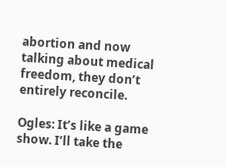abortion and now talking about medical freedom, they don’t entirely reconcile.

Ogles: It’s like a game show. I’ll take the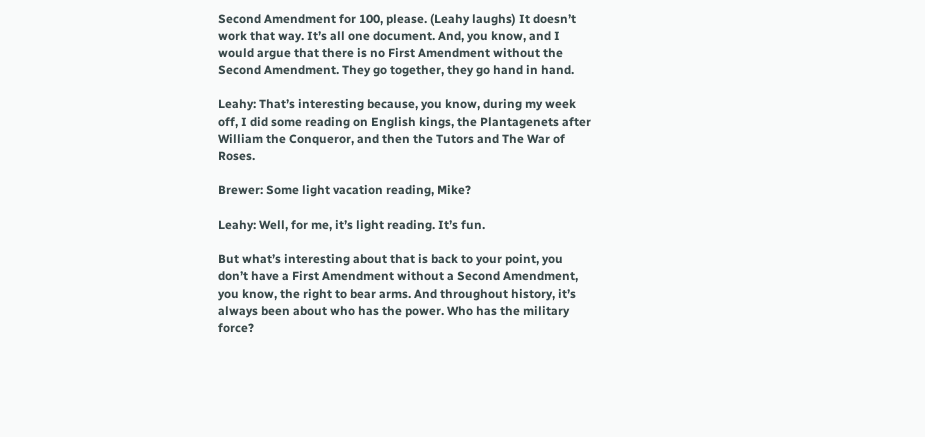Second Amendment for 100, please. (Leahy laughs) It doesn’t work that way. It’s all one document. And, you know, and I would argue that there is no First Amendment without the Second Amendment. They go together, they go hand in hand.

Leahy: That’s interesting because, you know, during my week off, I did some reading on English kings, the Plantagenets after William the Conqueror, and then the Tutors and The War of Roses.

Brewer: Some light vacation reading, Mike?

Leahy: Well, for me, it’s light reading. It’s fun.

But what’s interesting about that is back to your point, you don’t have a First Amendment without a Second Amendment, you know, the right to bear arms. And throughout history, it’s always been about who has the power. Who has the military force?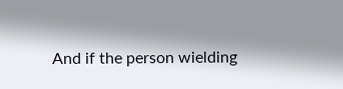And if the person wielding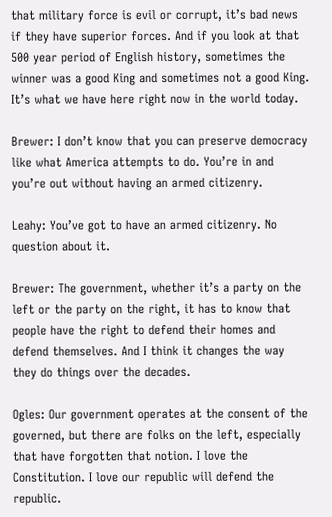that military force is evil or corrupt, it’s bad news if they have superior forces. And if you look at that 500 year period of English history, sometimes the winner was a good King and sometimes not a good King. It’s what we have here right now in the world today.

Brewer: I don’t know that you can preserve democracy like what America attempts to do. You’re in and you’re out without having an armed citizenry.

Leahy: You’ve got to have an armed citizenry. No question about it.

Brewer: The government, whether it’s a party on the left or the party on the right, it has to know that people have the right to defend their homes and defend themselves. And I think it changes the way they do things over the decades.

Ogles: Our government operates at the consent of the governed, but there are folks on the left, especially that have forgotten that notion. I love the Constitution. I love our republic will defend the republic.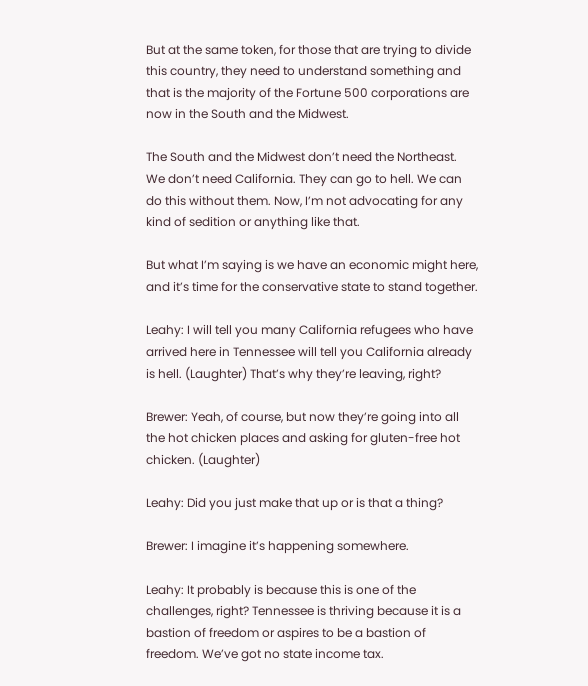But at the same token, for those that are trying to divide this country, they need to understand something and that is the majority of the Fortune 500 corporations are now in the South and the Midwest.

The South and the Midwest don’t need the Northeast. We don’t need California. They can go to hell. We can do this without them. Now, I’m not advocating for any kind of sedition or anything like that.

But what I’m saying is we have an economic might here, and it’s time for the conservative state to stand together.

Leahy: I will tell you many California refugees who have arrived here in Tennessee will tell you California already is hell. (Laughter) That’s why they’re leaving, right?

Brewer: Yeah, of course, but now they’re going into all the hot chicken places and asking for gluten-free hot chicken. (Laughter)

Leahy: Did you just make that up or is that a thing?

Brewer: I imagine it’s happening somewhere.

Leahy: It probably is because this is one of the challenges, right? Tennessee is thriving because it is a bastion of freedom or aspires to be a bastion of freedom. We’ve got no state income tax.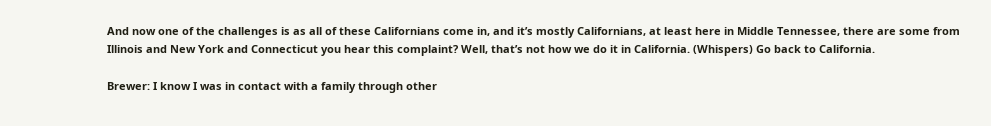And now one of the challenges is as all of these Californians come in, and it’s mostly Californians, at least here in Middle Tennessee, there are some from Illinois and New York and Connecticut you hear this complaint? Well, that’s not how we do it in California. (Whispers) Go back to California.

Brewer: I know I was in contact with a family through other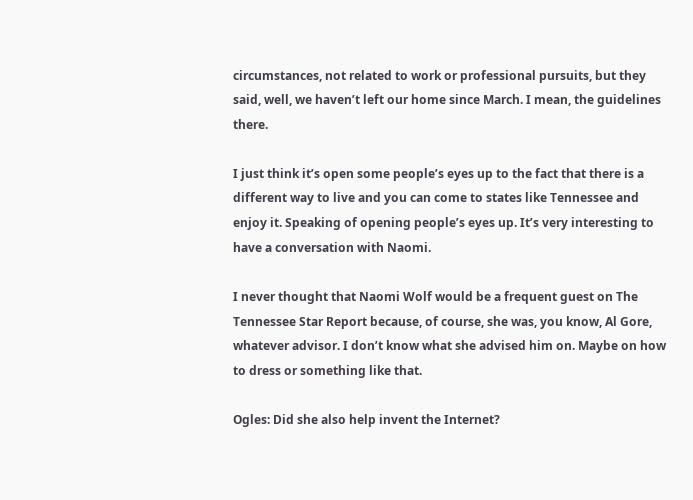circumstances, not related to work or professional pursuits, but they said, well, we haven’t left our home since March. I mean, the guidelines there.

I just think it’s open some people’s eyes up to the fact that there is a different way to live and you can come to states like Tennessee and enjoy it. Speaking of opening people’s eyes up. It’s very interesting to have a conversation with Naomi.

I never thought that Naomi Wolf would be a frequent guest on The Tennessee Star Report because, of course, she was, you know, Al Gore, whatever advisor. I don’t know what she advised him on. Maybe on how to dress or something like that.

Ogles: Did she also help invent the Internet?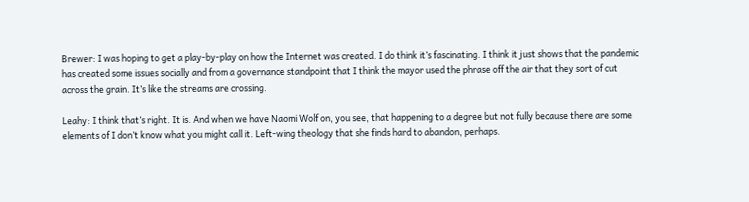Brewer: I was hoping to get a play-by-play on how the Internet was created. I do think it’s fascinating. I think it just shows that the pandemic has created some issues socially and from a governance standpoint that I think the mayor used the phrase off the air that they sort of cut across the grain. It’s like the streams are crossing.

Leahy: I think that’s right. It is. And when we have Naomi Wolf on, you see, that happening to a degree but not fully because there are some elements of I don’t know what you might call it. Left-wing theology that she finds hard to abandon, perhaps.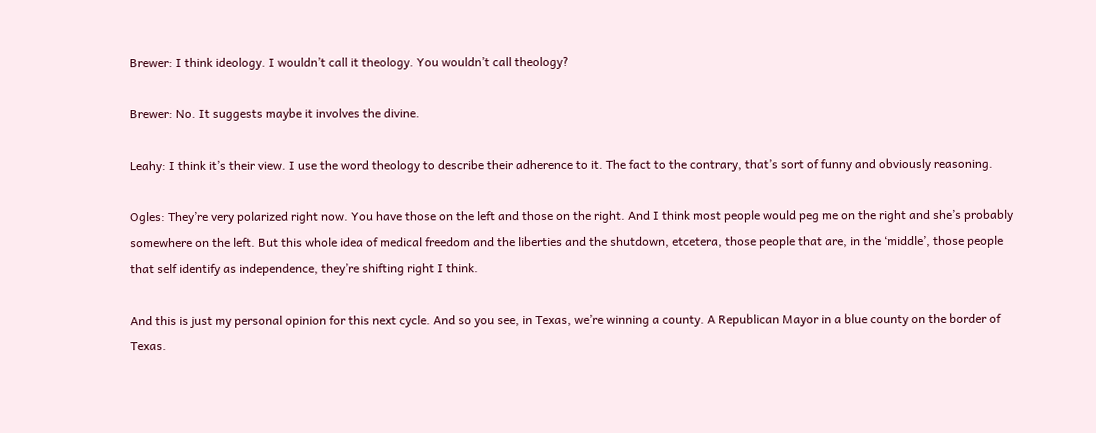Brewer: I think ideology. I wouldn’t call it theology. You wouldn’t call theology?

Brewer: No. It suggests maybe it involves the divine.

Leahy: I think it’s their view. I use the word theology to describe their adherence to it. The fact to the contrary, that’s sort of funny and obviously reasoning.

Ogles: They’re very polarized right now. You have those on the left and those on the right. And I think most people would peg me on the right and she’s probably somewhere on the left. But this whole idea of medical freedom and the liberties and the shutdown, etcetera, those people that are, in the ‘middle’, those people that self identify as independence, they’re shifting right I think.

And this is just my personal opinion for this next cycle. And so you see, in Texas, we’re winning a county. A Republican Mayor in a blue county on the border of Texas.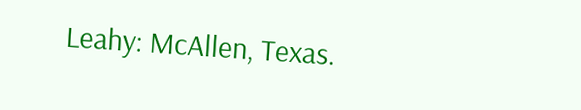Leahy: McAllen, Texas.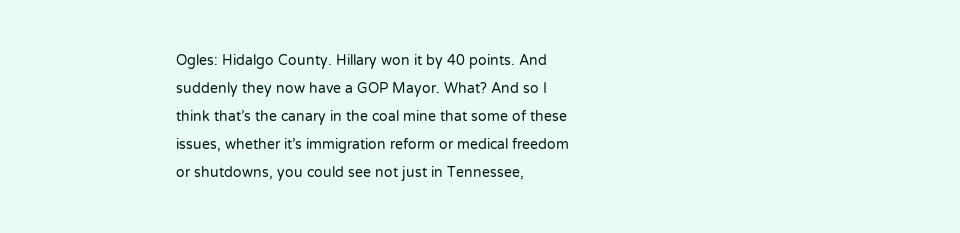Ogles: Hidalgo County. Hillary won it by 40 points. And suddenly they now have a GOP Mayor. What? And so I think that’s the canary in the coal mine that some of these issues, whether it’s immigration reform or medical freedom or shutdowns, you could see not just in Tennessee,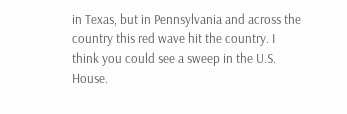in Texas, but in Pennsylvania and across the country this red wave hit the country. I think you could see a sweep in the U.S. House.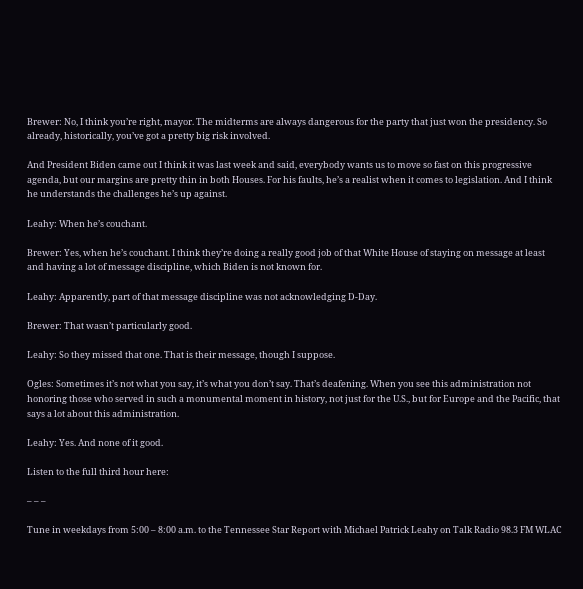Brewer: No, I think you’re right, mayor. The midterms are always dangerous for the party that just won the presidency. So already, historically, you’ve got a pretty big risk involved.

And President Biden came out I think it was last week and said, everybody wants us to move so fast on this progressive agenda, but our margins are pretty thin in both Houses. For his faults, he’s a realist when it comes to legislation. And I think he understands the challenges he’s up against.

Leahy: When he’s couchant.

Brewer: Yes, when he’s couchant. I think they’re doing a really good job of that White House of staying on message at least and having a lot of message discipline, which Biden is not known for.

Leahy: Apparently, part of that message discipline was not acknowledging D-Day.

Brewer: That wasn’t particularly good.

Leahy: So they missed that one. That is their message, though I suppose.

Ogles: Sometimes it’s not what you say, it’s what you don’t say. That’s deafening. When you see this administration not honoring those who served in such a monumental moment in history, not just for the U.S., but for Europe and the Pacific, that says a lot about this administration.

Leahy: Yes. And none of it good.

Listen to the full third hour here:

– – –

Tune in weekdays from 5:00 – 8:00 a.m. to the Tennessee Star Report with Michael Patrick Leahy on Talk Radio 98.3 FM WLAC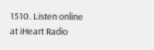1510. Listen online at iHeart Radio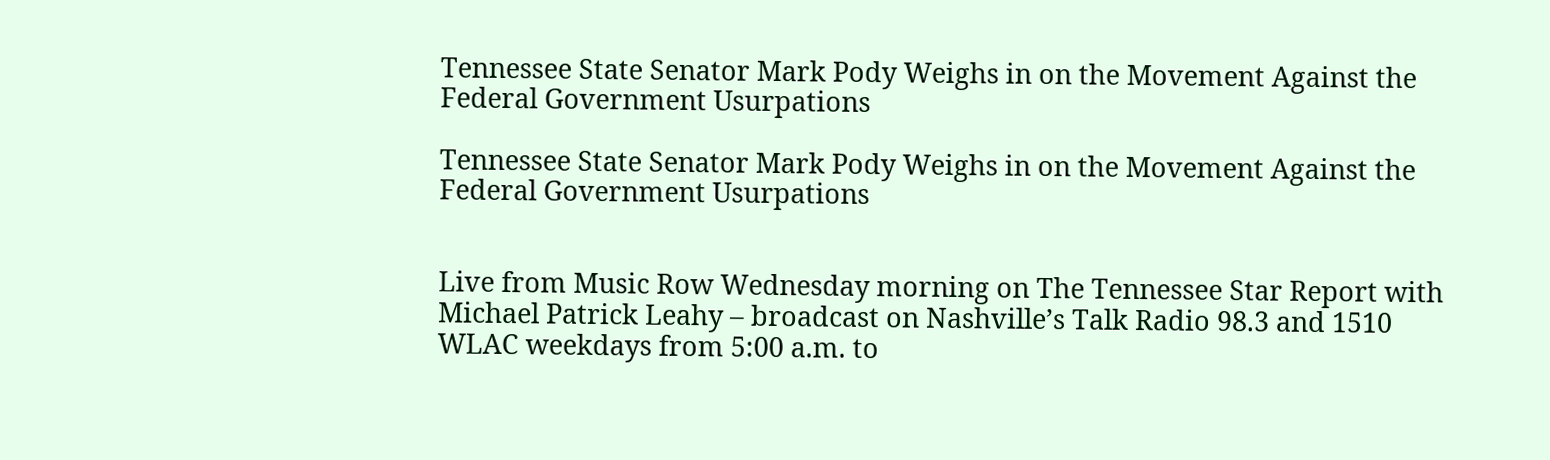Tennessee State Senator Mark Pody Weighs in on the Movement Against the Federal Government Usurpations

Tennessee State Senator Mark Pody Weighs in on the Movement Against the Federal Government Usurpations


Live from Music Row Wednesday morning on The Tennessee Star Report with Michael Patrick Leahy – broadcast on Nashville’s Talk Radio 98.3 and 1510 WLAC weekdays from 5:00 a.m. to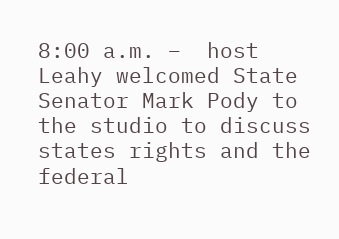8:00 a.m. –  host Leahy welcomed State Senator Mark Pody to the studio to discuss states rights and the federal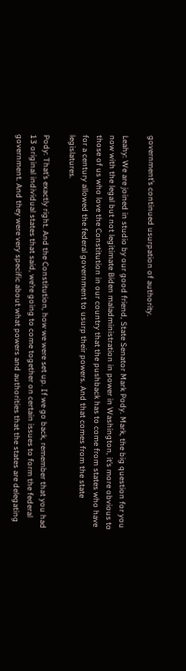government’s continued usurpation of authority.

Leahy: We are joined in studio by our good friend, State Senator Mark Pody. Mark, the big question for you now with the legal but not legitimate Biden maladministration in power in Washington, it’s more obvious to those of us who love the Constitution in our country that the pushback has to come from states who have for a century allowed the federal government to usurp their powers. And that comes from the state legislatures.

Pody: That’s exactly right. And the Constitution, how we were set up. If we go back, remember that you had 13 original individual states that said, we’re going to come together on certain issues to form the federal government. And they were very specific about what powers and authorities that the states are delegating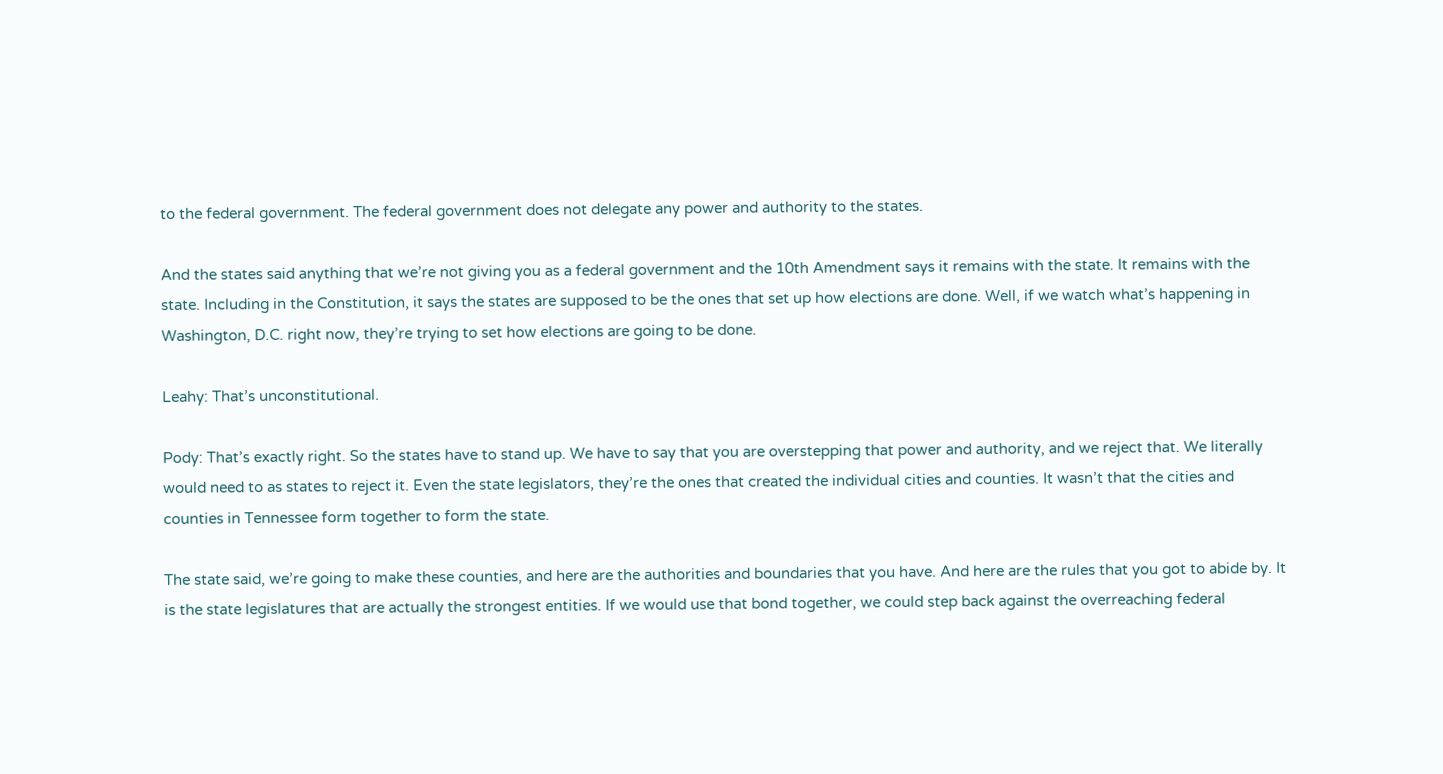to the federal government. The federal government does not delegate any power and authority to the states.

And the states said anything that we’re not giving you as a federal government and the 10th Amendment says it remains with the state. It remains with the state. Including in the Constitution, it says the states are supposed to be the ones that set up how elections are done. Well, if we watch what’s happening in Washington, D.C. right now, they’re trying to set how elections are going to be done.

Leahy: That’s unconstitutional.

Pody: That’s exactly right. So the states have to stand up. We have to say that you are overstepping that power and authority, and we reject that. We literally would need to as states to reject it. Even the state legislators, they’re the ones that created the individual cities and counties. It wasn’t that the cities and counties in Tennessee form together to form the state.

The state said, we’re going to make these counties, and here are the authorities and boundaries that you have. And here are the rules that you got to abide by. It is the state legislatures that are actually the strongest entities. If we would use that bond together, we could step back against the overreaching federal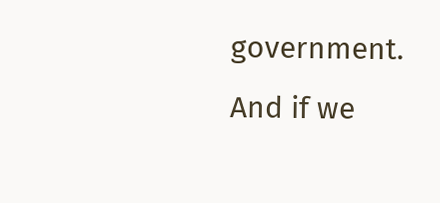government. And if we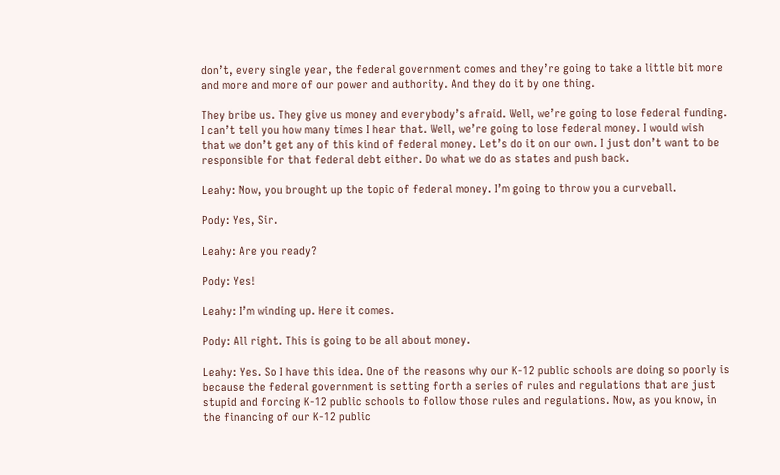don’t, every single year, the federal government comes and they’re going to take a little bit more and more and more of our power and authority. And they do it by one thing.

They bribe us. They give us money and everybody’s afraid. Well, we’re going to lose federal funding. I can’t tell you how many times I hear that. Well, we’re going to lose federal money. I would wish that we don’t get any of this kind of federal money. Let’s do it on our own. I just don’t want to be responsible for that federal debt either. Do what we do as states and push back.

Leahy: Now, you brought up the topic of federal money. I’m going to throw you a curveball.

Pody: Yes, Sir.

Leahy: Are you ready?

Pody: Yes!

Leahy: I’m winding up. Here it comes.

Pody: All right. This is going to be all about money.

Leahy: Yes. So I have this idea. One of the reasons why our K-12 public schools are doing so poorly is because the federal government is setting forth a series of rules and regulations that are just stupid and forcing K-12 public schools to follow those rules and regulations. Now, as you know, in the financing of our K-12 public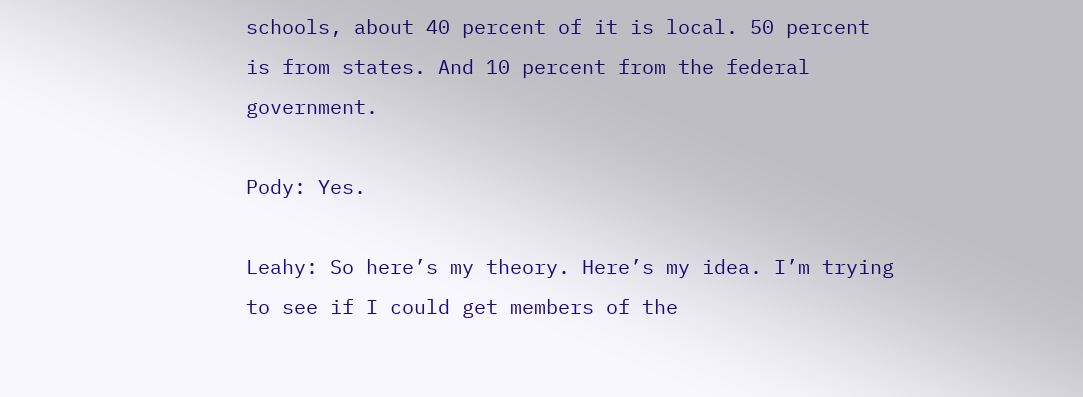schools, about 40 percent of it is local. 50 percent is from states. And 10 percent from the federal government.

Pody: Yes.

Leahy: So here’s my theory. Here’s my idea. I’m trying to see if I could get members of the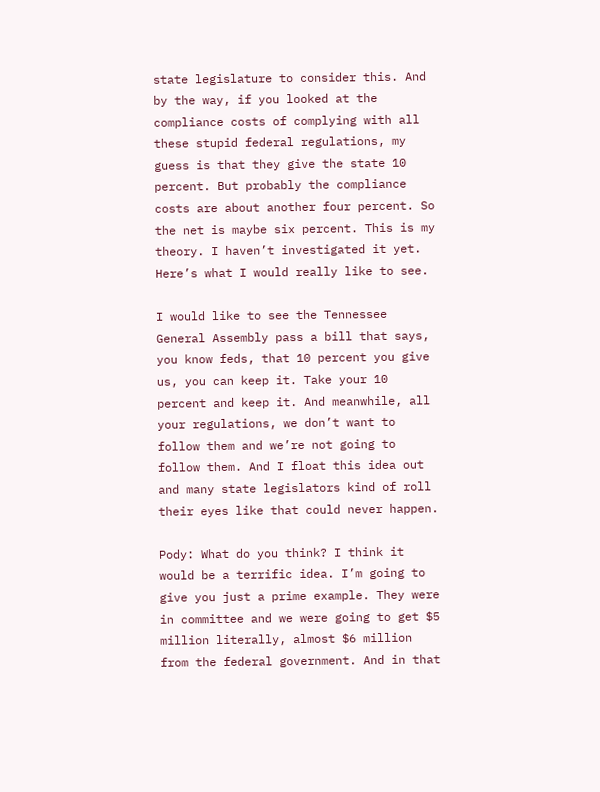state legislature to consider this. And by the way, if you looked at the compliance costs of complying with all these stupid federal regulations, my guess is that they give the state 10 percent. But probably the compliance costs are about another four percent. So the net is maybe six percent. This is my theory. I haven’t investigated it yet. Here’s what I would really like to see.

I would like to see the Tennessee General Assembly pass a bill that says, you know feds, that 10 percent you give us, you can keep it. Take your 10 percent and keep it. And meanwhile, all your regulations, we don’t want to follow them and we’re not going to follow them. And I float this idea out and many state legislators kind of roll their eyes like that could never happen.

Pody: What do you think? I think it would be a terrific idea. I’m going to give you just a prime example. They were in committee and we were going to get $5 million literally, almost $6 million from the federal government. And in that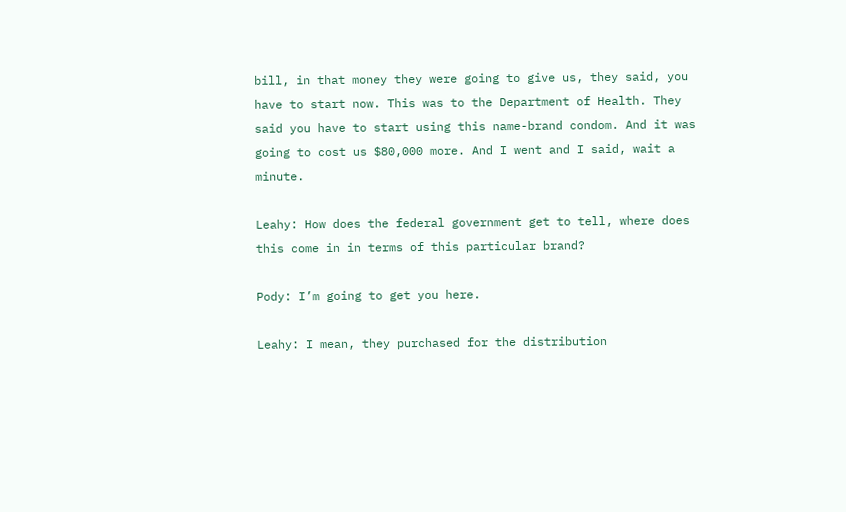bill, in that money they were going to give us, they said, you have to start now. This was to the Department of Health. They said you have to start using this name-brand condom. And it was going to cost us $80,000 more. And I went and I said, wait a minute.

Leahy: How does the federal government get to tell, where does this come in in terms of this particular brand?

Pody: I’m going to get you here.

Leahy: I mean, they purchased for the distribution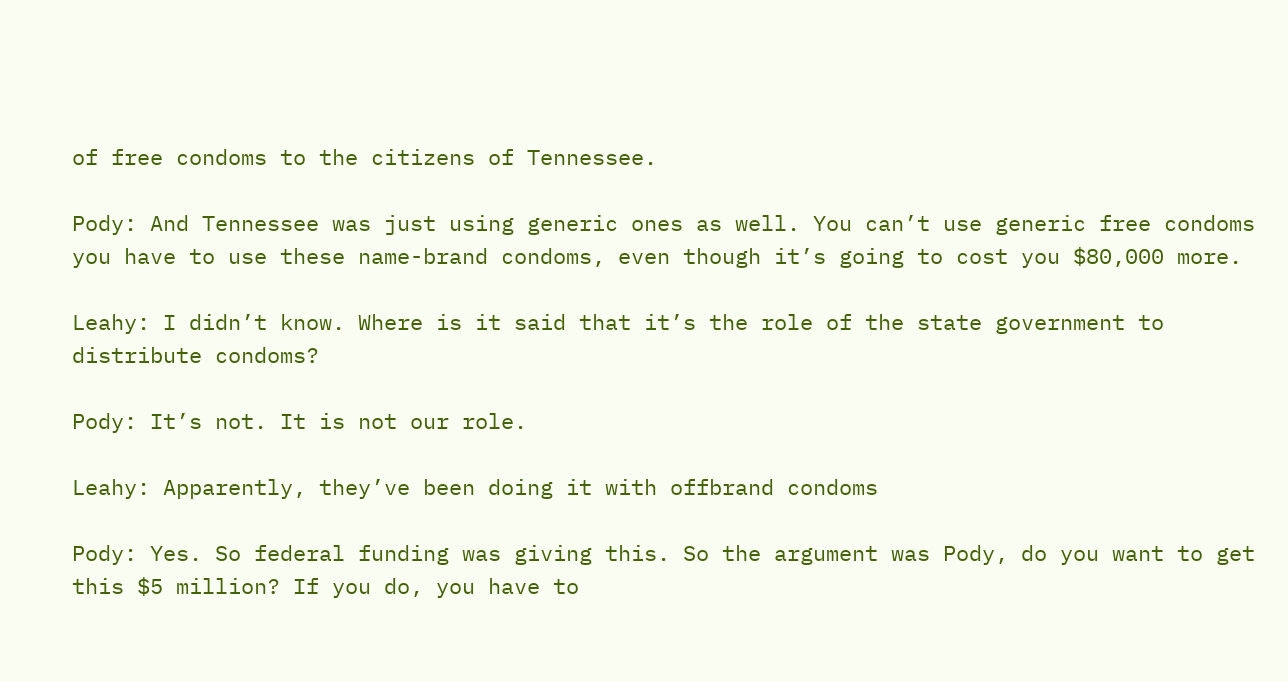of free condoms to the citizens of Tennessee.

Pody: And Tennessee was just using generic ones as well. You can’t use generic free condoms you have to use these name-brand condoms, even though it’s going to cost you $80,000 more.

Leahy: I didn’t know. Where is it said that it’s the role of the state government to distribute condoms?

Pody: It’s not. It is not our role.

Leahy: Apparently, they’ve been doing it with offbrand condoms

Pody: Yes. So federal funding was giving this. So the argument was Pody, do you want to get this $5 million? If you do, you have to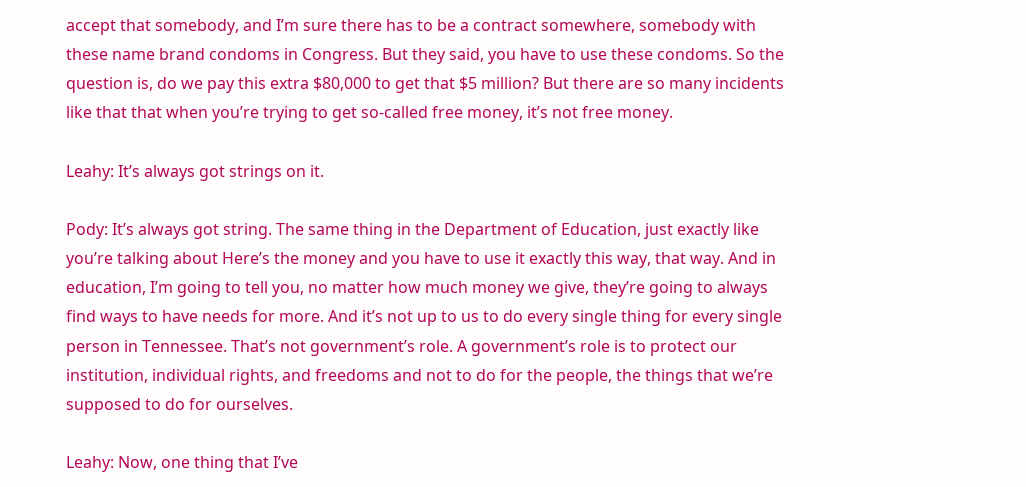accept that somebody, and I’m sure there has to be a contract somewhere, somebody with these name brand condoms in Congress. But they said, you have to use these condoms. So the question is, do we pay this extra $80,000 to get that $5 million? But there are so many incidents like that that when you’re trying to get so-called free money, it’s not free money.

Leahy: It’s always got strings on it.

Pody: It’s always got string. The same thing in the Department of Education, just exactly like you’re talking about Here’s the money and you have to use it exactly this way, that way. And in education, I’m going to tell you, no matter how much money we give, they’re going to always find ways to have needs for more. And it’s not up to us to do every single thing for every single person in Tennessee. That’s not government’s role. A government’s role is to protect our institution, individual rights, and freedoms and not to do for the people, the things that we’re supposed to do for ourselves.

Leahy: Now, one thing that I’ve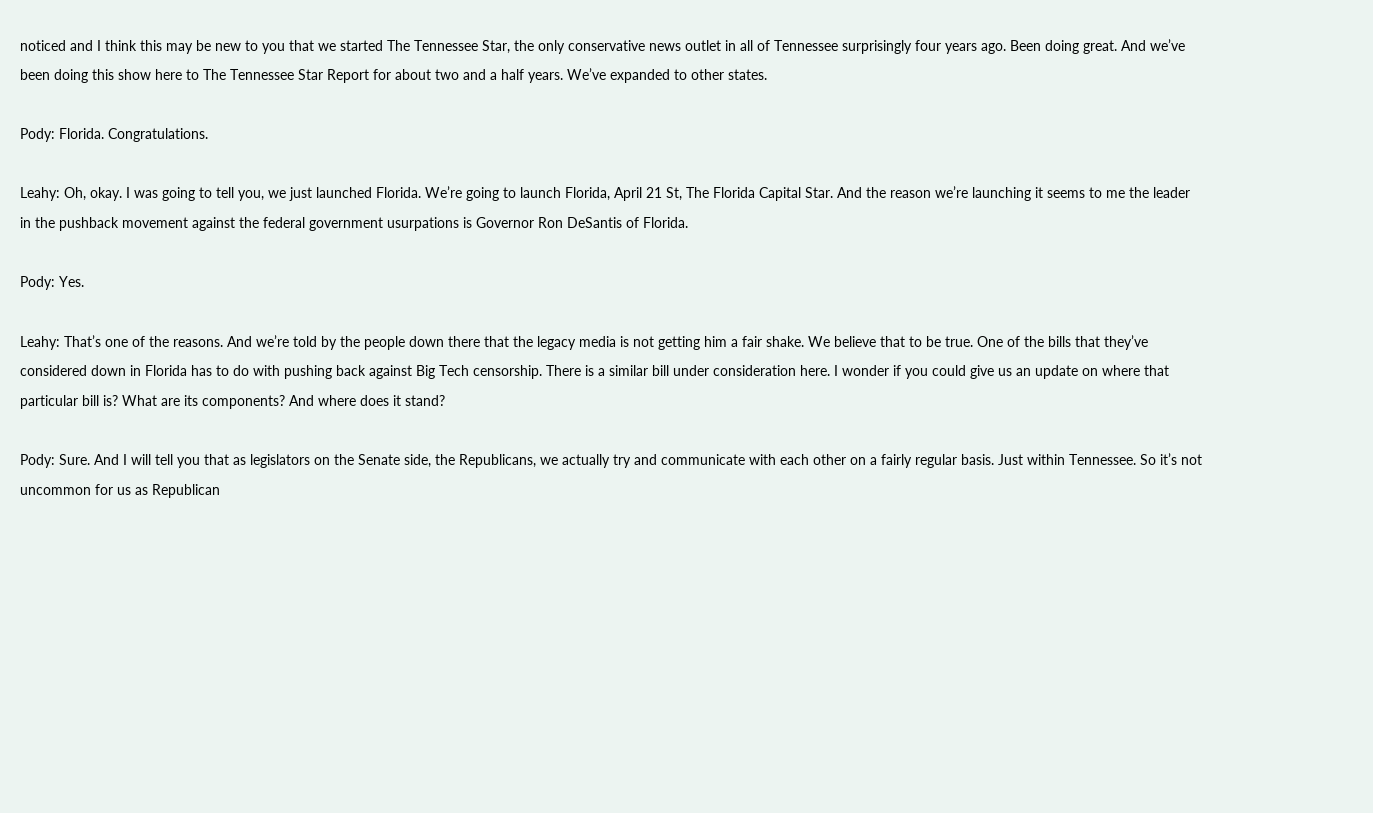noticed and I think this may be new to you that we started The Tennessee Star, the only conservative news outlet in all of Tennessee surprisingly four years ago. Been doing great. And we’ve been doing this show here to The Tennessee Star Report for about two and a half years. We’ve expanded to other states.

Pody: Florida. Congratulations.

Leahy: Oh, okay. I was going to tell you, we just launched Florida. We’re going to launch Florida, April 21 St, The Florida Capital Star. And the reason we’re launching it seems to me the leader in the pushback movement against the federal government usurpations is Governor Ron DeSantis of Florida.

Pody: Yes.

Leahy: That’s one of the reasons. And we’re told by the people down there that the legacy media is not getting him a fair shake. We believe that to be true. One of the bills that they’ve considered down in Florida has to do with pushing back against Big Tech censorship. There is a similar bill under consideration here. I wonder if you could give us an update on where that particular bill is? What are its components? And where does it stand?

Pody: Sure. And I will tell you that as legislators on the Senate side, the Republicans, we actually try and communicate with each other on a fairly regular basis. Just within Tennessee. So it’s not uncommon for us as Republican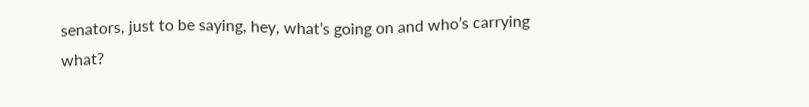senators, just to be saying, hey, what’s going on and who’s carrying what?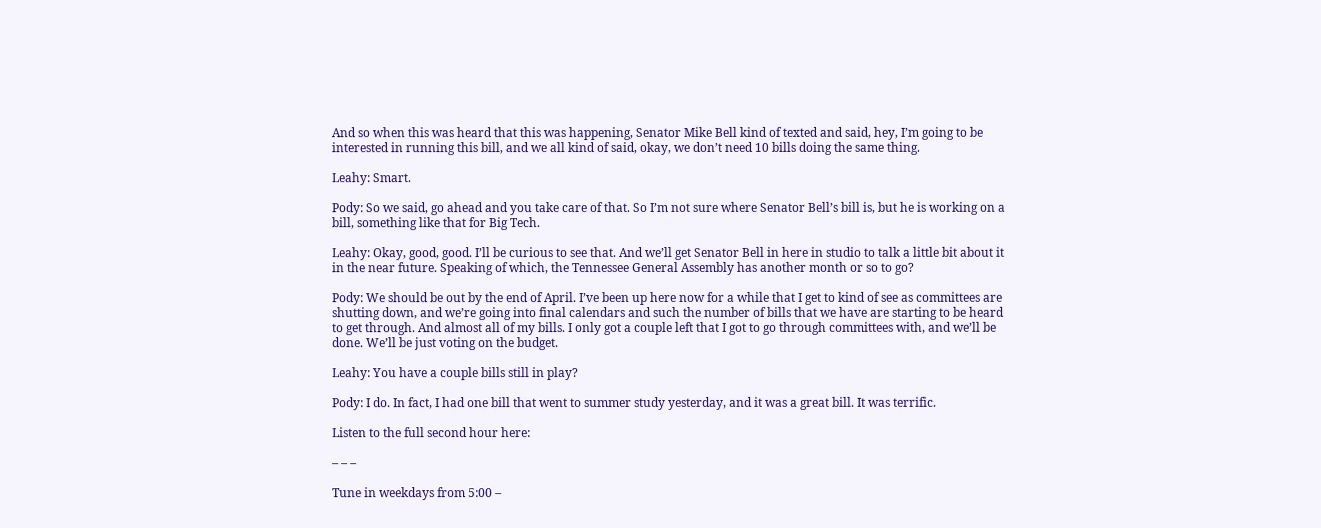And so when this was heard that this was happening, Senator Mike Bell kind of texted and said, hey, I’m going to be interested in running this bill, and we all kind of said, okay, we don’t need 10 bills doing the same thing.

Leahy: Smart.

Pody: So we said, go ahead and you take care of that. So I’m not sure where Senator Bell’s bill is, but he is working on a bill, something like that for Big Tech.

Leahy: Okay, good, good. I’ll be curious to see that. And we’ll get Senator Bell in here in studio to talk a little bit about it in the near future. Speaking of which, the Tennessee General Assembly has another month or so to go?

Pody: We should be out by the end of April. I’ve been up here now for a while that I get to kind of see as committees are shutting down, and we’re going into final calendars and such the number of bills that we have are starting to be heard to get through. And almost all of my bills. I only got a couple left that I got to go through committees with, and we’ll be done. We’ll be just voting on the budget.

Leahy: You have a couple bills still in play?

Pody: I do. In fact, I had one bill that went to summer study yesterday, and it was a great bill. It was terrific.

Listen to the full second hour here:

– – –

Tune in weekdays from 5:00 –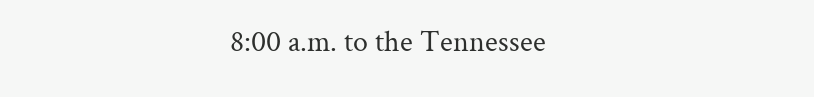8:00 a.m. to the Tennessee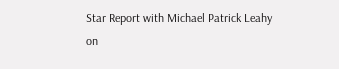Star Report with Michael Patrick Leahy on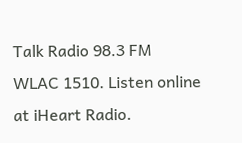Talk Radio 98.3 FM WLAC 1510. Listen online at iHeart Radio.